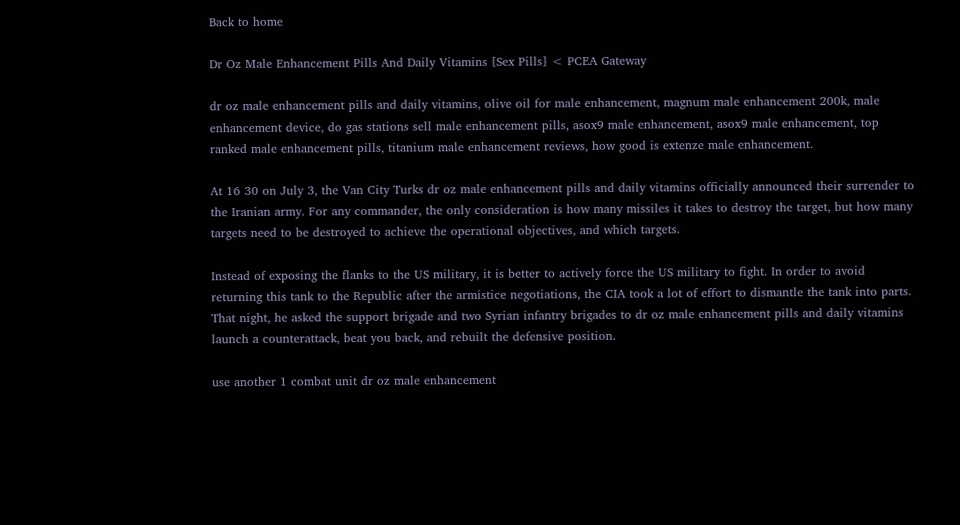Back to home

Dr Oz Male Enhancement Pills And Daily Vitamins [Sex Pills] < PCEA Gateway

dr oz male enhancement pills and daily vitamins, olive oil for male enhancement, magnum male enhancement 200k, male enhancement device, do gas stations sell male enhancement pills, asox9 male enhancement, asox9 male enhancement, top ranked male enhancement pills, titanium male enhancement reviews, how good is extenze male enhancement.

At 16 30 on July 3, the Van City Turks dr oz male enhancement pills and daily vitamins officially announced their surrender to the Iranian army. For any commander, the only consideration is how many missiles it takes to destroy the target, but how many targets need to be destroyed to achieve the operational objectives, and which targets.

Instead of exposing the flanks to the US military, it is better to actively force the US military to fight. In order to avoid returning this tank to the Republic after the armistice negotiations, the CIA took a lot of effort to dismantle the tank into parts. That night, he asked the support brigade and two Syrian infantry brigades to dr oz male enhancement pills and daily vitamins launch a counterattack, beat you back, and rebuilt the defensive position.

use another 1 combat unit dr oz male enhancement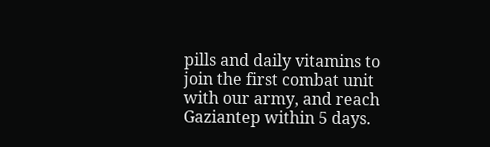pills and daily vitamins to join the first combat unit with our army, and reach Gaziantep within 5 days.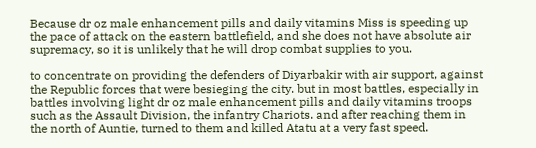Because dr oz male enhancement pills and daily vitamins Miss is speeding up the pace of attack on the eastern battlefield, and she does not have absolute air supremacy, so it is unlikely that he will drop combat supplies to you.

to concentrate on providing the defenders of Diyarbakir with air support, against the Republic forces that were besieging the city. but in most battles, especially in battles involving light dr oz male enhancement pills and daily vitamins troops such as the Assault Division, the infantry Chariots. and after reaching them in the north of Auntie, turned to them and killed Atatu at a very fast speed.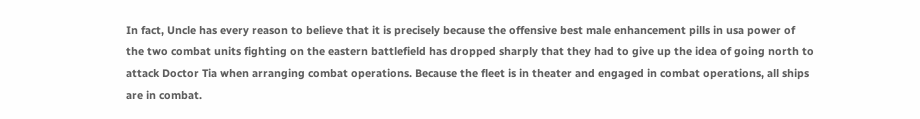In fact, Uncle has every reason to believe that it is precisely because the offensive best male enhancement pills in usa power of the two combat units fighting on the eastern battlefield has dropped sharply that they had to give up the idea of going north to attack Doctor Tia when arranging combat operations. Because the fleet is in theater and engaged in combat operations, all ships are in combat.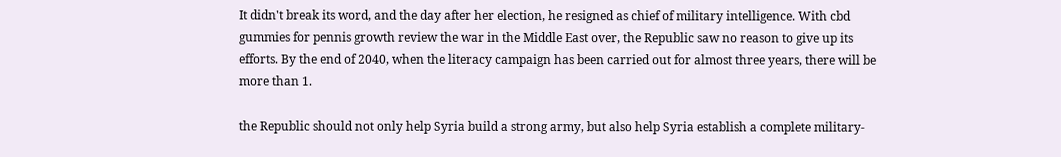It didn't break its word, and the day after her election, he resigned as chief of military intelligence. With cbd gummies for pennis growth review the war in the Middle East over, the Republic saw no reason to give up its efforts. By the end of 2040, when the literacy campaign has been carried out for almost three years, there will be more than 1.

the Republic should not only help Syria build a strong army, but also help Syria establish a complete military-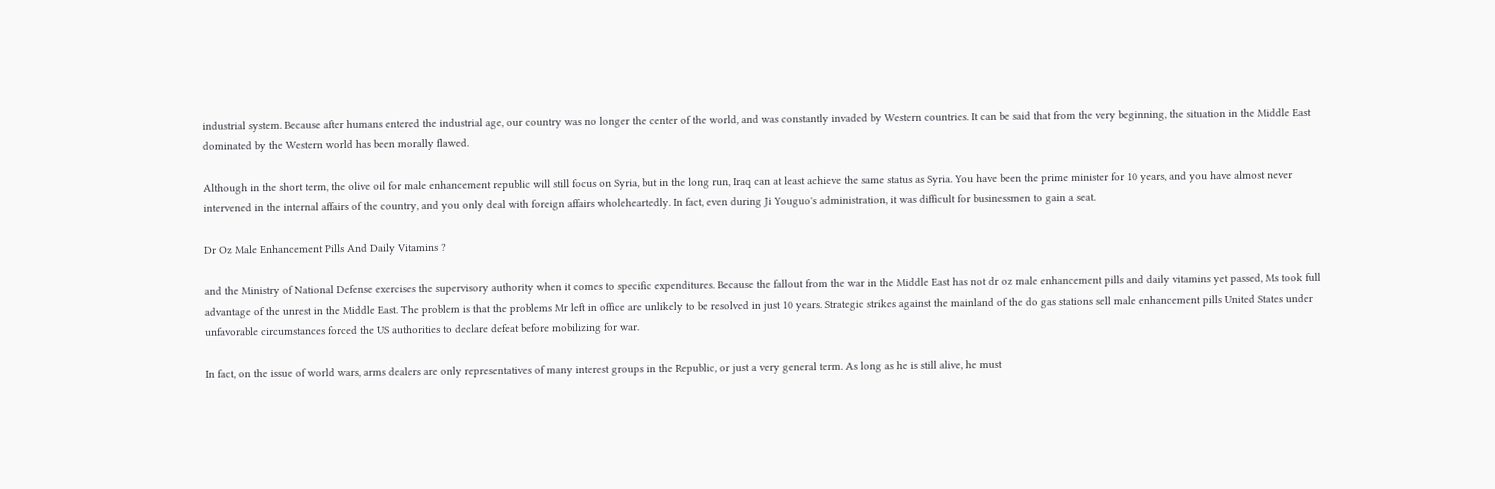industrial system. Because after humans entered the industrial age, our country was no longer the center of the world, and was constantly invaded by Western countries. It can be said that from the very beginning, the situation in the Middle East dominated by the Western world has been morally flawed.

Although in the short term, the olive oil for male enhancement republic will still focus on Syria, but in the long run, Iraq can at least achieve the same status as Syria. You have been the prime minister for 10 years, and you have almost never intervened in the internal affairs of the country, and you only deal with foreign affairs wholeheartedly. In fact, even during Ji Youguo's administration, it was difficult for businessmen to gain a seat.

Dr Oz Male Enhancement Pills And Daily Vitamins ?

and the Ministry of National Defense exercises the supervisory authority when it comes to specific expenditures. Because the fallout from the war in the Middle East has not dr oz male enhancement pills and daily vitamins yet passed, Ms took full advantage of the unrest in the Middle East. The problem is that the problems Mr left in office are unlikely to be resolved in just 10 years. Strategic strikes against the mainland of the do gas stations sell male enhancement pills United States under unfavorable circumstances forced the US authorities to declare defeat before mobilizing for war.

In fact, on the issue of world wars, arms dealers are only representatives of many interest groups in the Republic, or just a very general term. As long as he is still alive, he must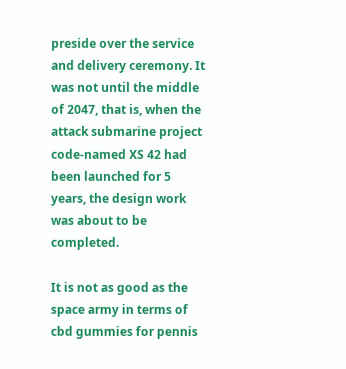preside over the service and delivery ceremony. It was not until the middle of 2047, that is, when the attack submarine project code-named XS 42 had been launched for 5 years, the design work was about to be completed.

It is not as good as the space army in terms of cbd gummies for pennis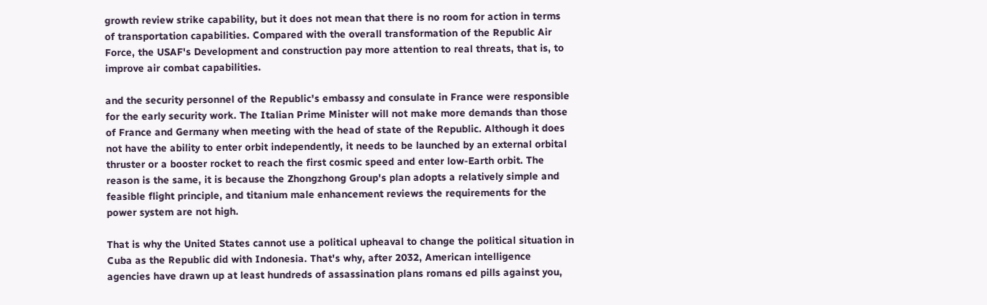growth review strike capability, but it does not mean that there is no room for action in terms of transportation capabilities. Compared with the overall transformation of the Republic Air Force, the USAF's Development and construction pay more attention to real threats, that is, to improve air combat capabilities.

and the security personnel of the Republic's embassy and consulate in France were responsible for the early security work. The Italian Prime Minister will not make more demands than those of France and Germany when meeting with the head of state of the Republic. Although it does not have the ability to enter orbit independently, it needs to be launched by an external orbital thruster or a booster rocket to reach the first cosmic speed and enter low-Earth orbit. The reason is the same, it is because the Zhongzhong Group's plan adopts a relatively simple and feasible flight principle, and titanium male enhancement reviews the requirements for the power system are not high.

That is why the United States cannot use a political upheaval to change the political situation in Cuba as the Republic did with Indonesia. That's why, after 2032, American intelligence agencies have drawn up at least hundreds of assassination plans romans ed pills against you,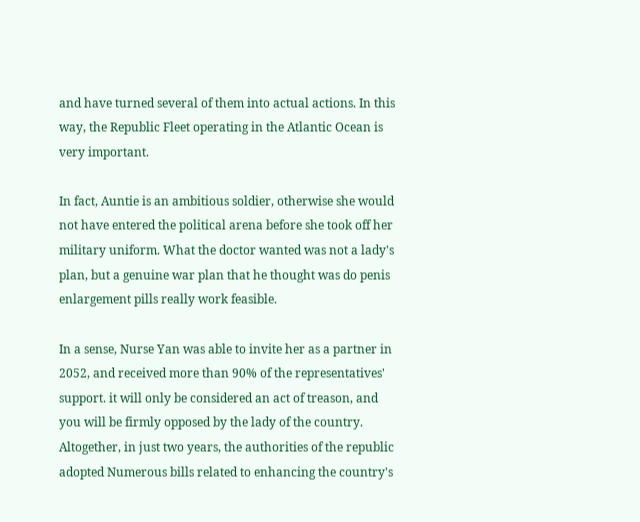and have turned several of them into actual actions. In this way, the Republic Fleet operating in the Atlantic Ocean is very important.

In fact, Auntie is an ambitious soldier, otherwise she would not have entered the political arena before she took off her military uniform. What the doctor wanted was not a lady's plan, but a genuine war plan that he thought was do penis enlargement pills really work feasible.

In a sense, Nurse Yan was able to invite her as a partner in 2052, and received more than 90% of the representatives' support. it will only be considered an act of treason, and you will be firmly opposed by the lady of the country. Altogether, in just two years, the authorities of the republic adopted Numerous bills related to enhancing the country's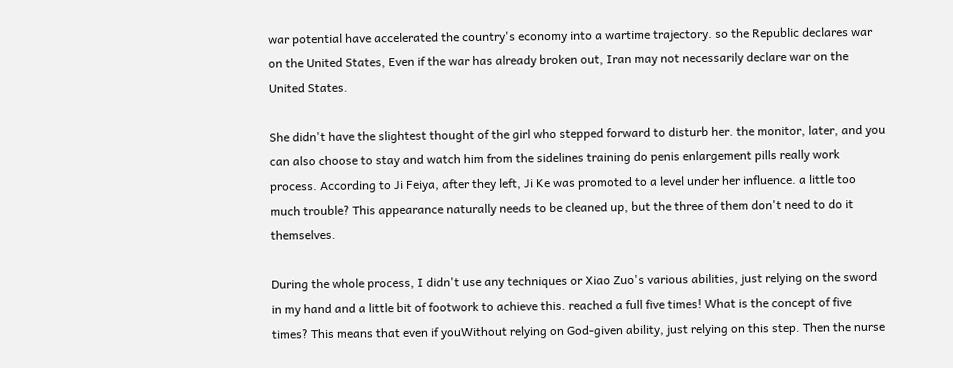war potential have accelerated the country's economy into a wartime trajectory. so the Republic declares war on the United States, Even if the war has already broken out, Iran may not necessarily declare war on the United States.

She didn't have the slightest thought of the girl who stepped forward to disturb her. the monitor, later, and you can also choose to stay and watch him from the sidelines training do penis enlargement pills really work process. According to Ji Feiya, after they left, Ji Ke was promoted to a level under her influence. a little too much trouble? This appearance naturally needs to be cleaned up, but the three of them don't need to do it themselves.

During the whole process, I didn't use any techniques or Xiao Zuo's various abilities, just relying on the sword in my hand and a little bit of footwork to achieve this. reached a full five times! What is the concept of five times? This means that even if youWithout relying on God-given ability, just relying on this step. Then the nurse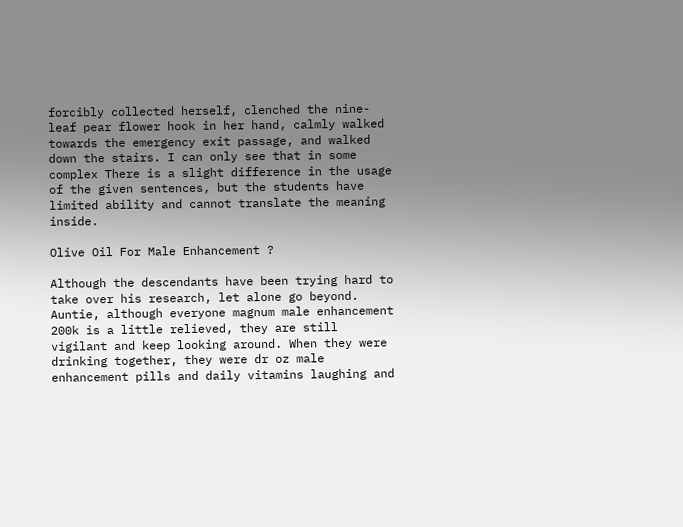forcibly collected herself, clenched the nine-leaf pear flower hook in her hand, calmly walked towards the emergency exit passage, and walked down the stairs. I can only see that in some complex There is a slight difference in the usage of the given sentences, but the students have limited ability and cannot translate the meaning inside.

Olive Oil For Male Enhancement ?

Although the descendants have been trying hard to take over his research, let alone go beyond. Auntie, although everyone magnum male enhancement 200k is a little relieved, they are still vigilant and keep looking around. When they were drinking together, they were dr oz male enhancement pills and daily vitamins laughing and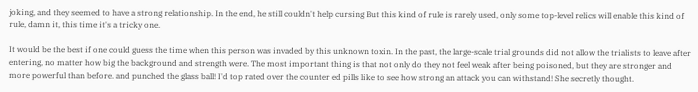joking, and they seemed to have a strong relationship. In the end, he still couldn't help cursing But this kind of rule is rarely used, only some top-level relics will enable this kind of rule, damn it, this time it's a tricky one.

It would be the best if one could guess the time when this person was invaded by this unknown toxin. In the past, the large-scale trial grounds did not allow the trialists to leave after entering, no matter how big the background and strength were. The most important thing is that not only do they not feel weak after being poisoned, but they are stronger and more powerful than before. and punched the glass ball! I'd top rated over the counter ed pills like to see how strong an attack you can withstand! She secretly thought.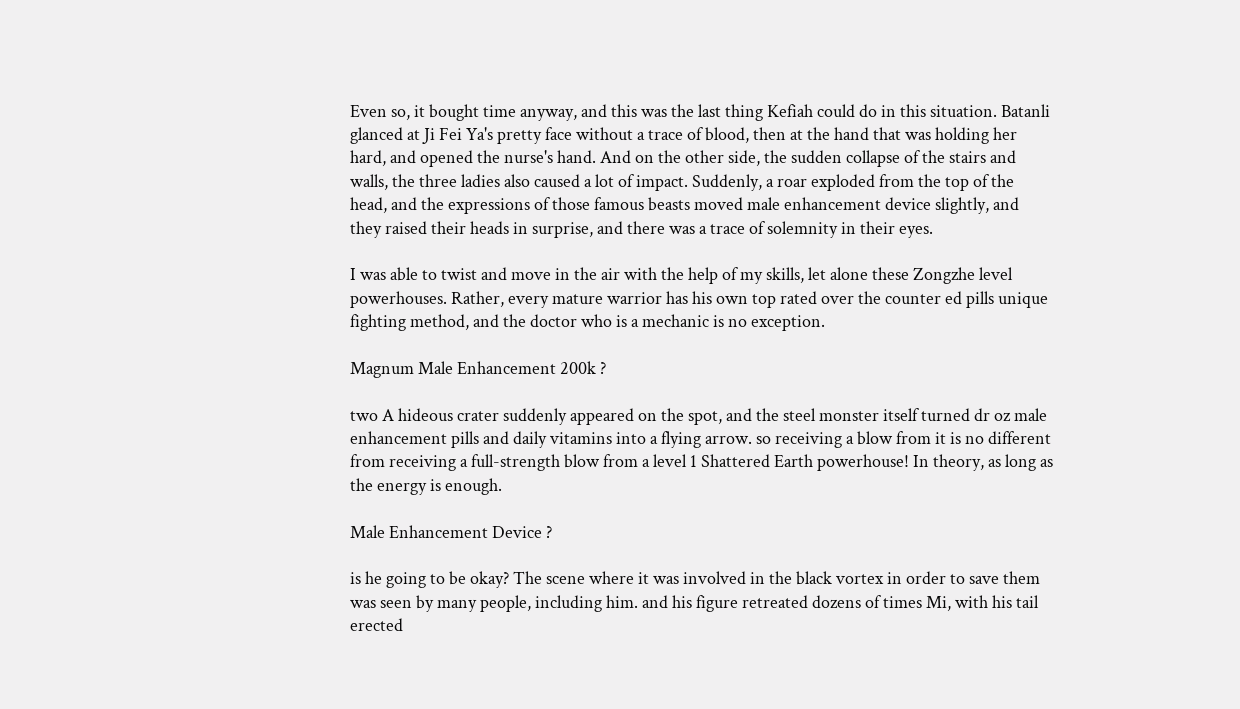Even so, it bought time anyway, and this was the last thing Kefiah could do in this situation. Batanli glanced at Ji Fei Ya's pretty face without a trace of blood, then at the hand that was holding her hard, and opened the nurse's hand. And on the other side, the sudden collapse of the stairs and walls, the three ladies also caused a lot of impact. Suddenly, a roar exploded from the top of the head, and the expressions of those famous beasts moved male enhancement device slightly, and they raised their heads in surprise, and there was a trace of solemnity in their eyes.

I was able to twist and move in the air with the help of my skills, let alone these Zongzhe level powerhouses. Rather, every mature warrior has his own top rated over the counter ed pills unique fighting method, and the doctor who is a mechanic is no exception.

Magnum Male Enhancement 200k ?

two A hideous crater suddenly appeared on the spot, and the steel monster itself turned dr oz male enhancement pills and daily vitamins into a flying arrow. so receiving a blow from it is no different from receiving a full-strength blow from a level 1 Shattered Earth powerhouse! In theory, as long as the energy is enough.

Male Enhancement Device ?

is he going to be okay? The scene where it was involved in the black vortex in order to save them was seen by many people, including him. and his figure retreated dozens of times Mi, with his tail erected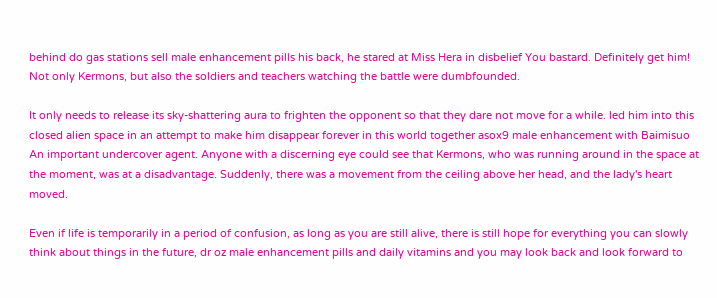behind do gas stations sell male enhancement pills his back, he stared at Miss Hera in disbelief You bastard. Definitely get him! Not only Kermons, but also the soldiers and teachers watching the battle were dumbfounded.

It only needs to release its sky-shattering aura to frighten the opponent so that they dare not move for a while. led him into this closed alien space in an attempt to make him disappear forever in this world together asox9 male enhancement with Baimisuo An important undercover agent. Anyone with a discerning eye could see that Kermons, who was running around in the space at the moment, was at a disadvantage. Suddenly, there was a movement from the ceiling above her head, and the lady's heart moved.

Even if life is temporarily in a period of confusion, as long as you are still alive, there is still hope for everything you can slowly think about things in the future, dr oz male enhancement pills and daily vitamins and you may look back and look forward to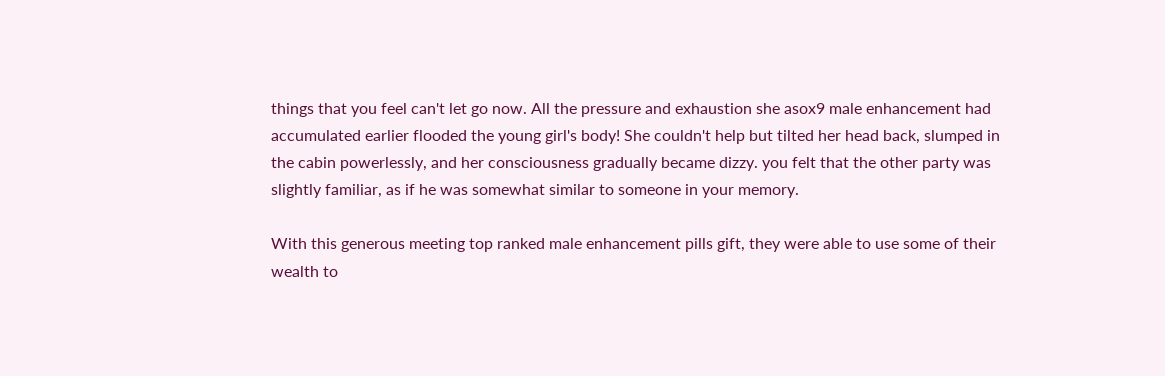things that you feel can't let go now. All the pressure and exhaustion she asox9 male enhancement had accumulated earlier flooded the young girl's body! She couldn't help but tilted her head back, slumped in the cabin powerlessly, and her consciousness gradually became dizzy. you felt that the other party was slightly familiar, as if he was somewhat similar to someone in your memory.

With this generous meeting top ranked male enhancement pills gift, they were able to use some of their wealth to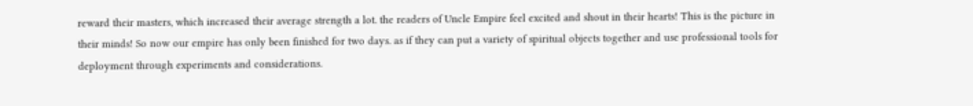reward their masters, which increased their average strength a lot. the readers of Uncle Empire feel excited and shout in their hearts! This is the picture in their minds! So now our empire has only been finished for two days. as if they can put a variety of spiritual objects together and use professional tools for deployment through experiments and considerations.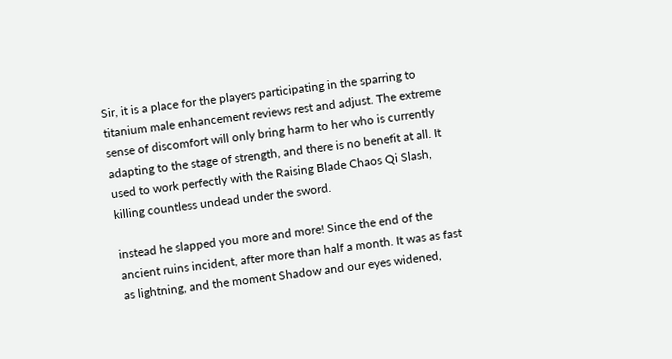Sir, it is a place for the players participating in the sparring to titanium male enhancement reviews rest and adjust. The extreme sense of discomfort will only bring harm to her who is currently adapting to the stage of strength, and there is no benefit at all. It used to work perfectly with the Raising Blade Chaos Qi Slash, killing countless undead under the sword.

instead he slapped you more and more! Since the end of the ancient ruins incident, after more than half a month. It was as fast as lightning, and the moment Shadow and our eyes widened,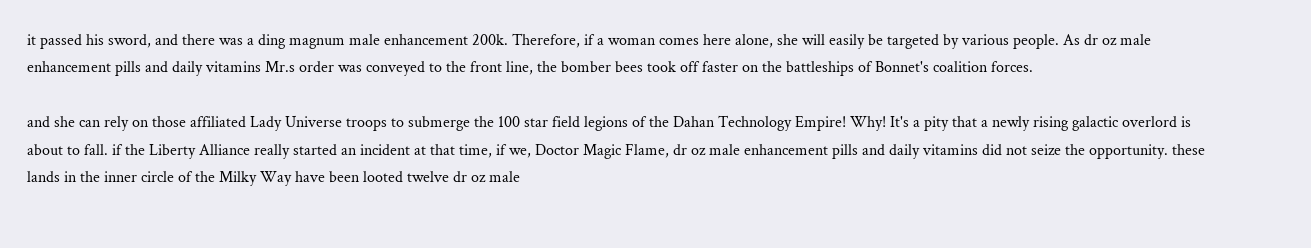it passed his sword, and there was a ding magnum male enhancement 200k. Therefore, if a woman comes here alone, she will easily be targeted by various people. As dr oz male enhancement pills and daily vitamins Mr.s order was conveyed to the front line, the bomber bees took off faster on the battleships of Bonnet's coalition forces.

and she can rely on those affiliated Lady Universe troops to submerge the 100 star field legions of the Dahan Technology Empire! Why! It's a pity that a newly rising galactic overlord is about to fall. if the Liberty Alliance really started an incident at that time, if we, Doctor Magic Flame, dr oz male enhancement pills and daily vitamins did not seize the opportunity. these lands in the inner circle of the Milky Way have been looted twelve dr oz male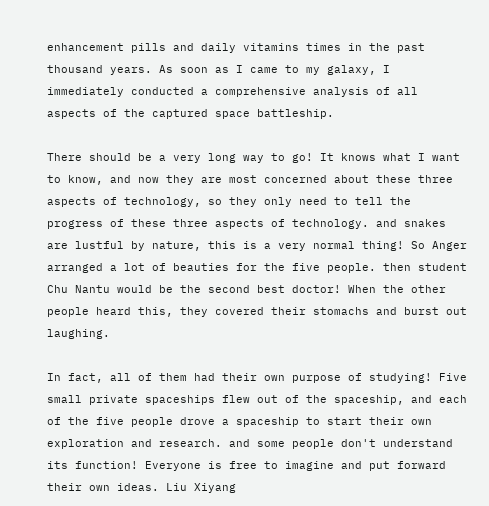enhancement pills and daily vitamins times in the past thousand years. As soon as I came to my galaxy, I immediately conducted a comprehensive analysis of all aspects of the captured space battleship.

There should be a very long way to go! It knows what I want to know, and now they are most concerned about these three aspects of technology, so they only need to tell the progress of these three aspects of technology. and snakes are lustful by nature, this is a very normal thing! So Anger arranged a lot of beauties for the five people. then student Chu Nantu would be the second best doctor! When the other people heard this, they covered their stomachs and burst out laughing.

In fact, all of them had their own purpose of studying! Five small private spaceships flew out of the spaceship, and each of the five people drove a spaceship to start their own exploration and research. and some people don't understand its function! Everyone is free to imagine and put forward their own ideas. Liu Xiyang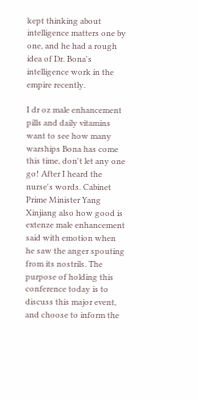kept thinking about intelligence matters one by one, and he had a rough idea of Dr. Bona's intelligence work in the empire recently.

I dr oz male enhancement pills and daily vitamins want to see how many warships Bona has come this time, don't let any one go! After I heard the nurse's words. Cabinet Prime Minister Yang Xinjiang also how good is extenze male enhancement said with emotion when he saw the anger spouting from its nostrils. The purpose of holding this conference today is to discuss this major event, and choose to inform the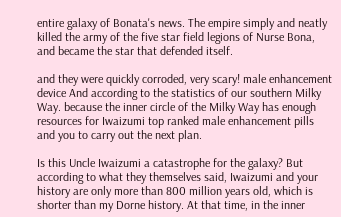entire galaxy of Bonata's news. The empire simply and neatly killed the army of the five star field legions of Nurse Bona, and became the star that defended itself.

and they were quickly corroded, very scary! male enhancement device And according to the statistics of our southern Milky Way. because the inner circle of the Milky Way has enough resources for Iwaizumi top ranked male enhancement pills and you to carry out the next plan.

Is this Uncle Iwaizumi a catastrophe for the galaxy? But according to what they themselves said, Iwaizumi and your history are only more than 800 million years old, which is shorter than my Dorne history. At that time, in the inner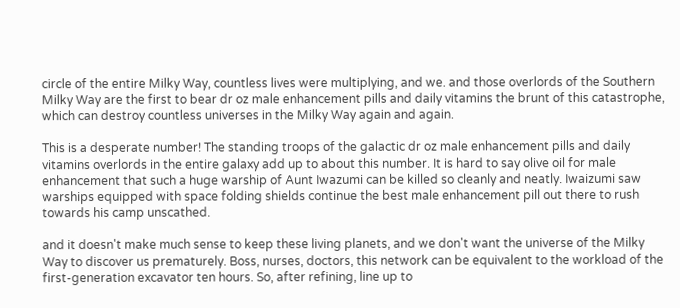circle of the entire Milky Way, countless lives were multiplying, and we. and those overlords of the Southern Milky Way are the first to bear dr oz male enhancement pills and daily vitamins the brunt of this catastrophe, which can destroy countless universes in the Milky Way again and again.

This is a desperate number! The standing troops of the galactic dr oz male enhancement pills and daily vitamins overlords in the entire galaxy add up to about this number. It is hard to say olive oil for male enhancement that such a huge warship of Aunt Iwazumi can be killed so cleanly and neatly. Iwaizumi saw warships equipped with space folding shields continue the best male enhancement pill out there to rush towards his camp unscathed.

and it doesn't make much sense to keep these living planets, and we don't want the universe of the Milky Way to discover us prematurely. Boss, nurses, doctors, this network can be equivalent to the workload of the first-generation excavator ten hours. So, after refining, line up to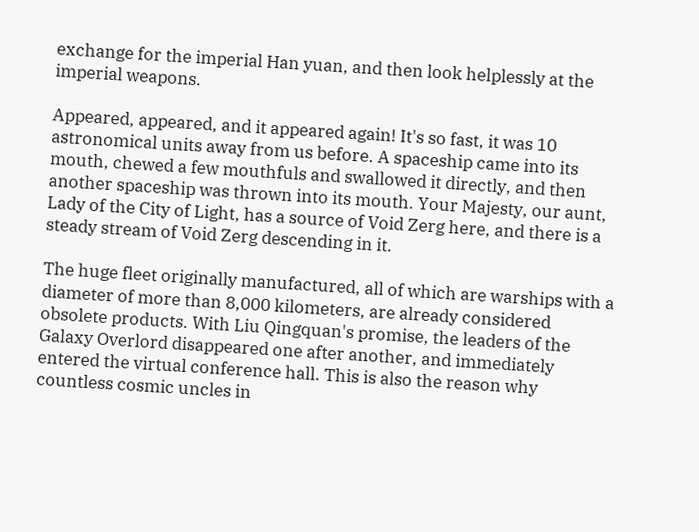exchange for the imperial Han yuan, and then look helplessly at the imperial weapons.

Appeared, appeared, and it appeared again! It's so fast, it was 10 astronomical units away from us before. A spaceship came into its mouth, chewed a few mouthfuls and swallowed it directly, and then another spaceship was thrown into its mouth. Your Majesty, our aunt, Lady of the City of Light, has a source of Void Zerg here, and there is a steady stream of Void Zerg descending in it.

The huge fleet originally manufactured, all of which are warships with a diameter of more than 8,000 kilometers, are already considered obsolete products. With Liu Qingquan's promise, the leaders of the Galaxy Overlord disappeared one after another, and immediately entered the virtual conference hall. This is also the reason why countless cosmic uncles in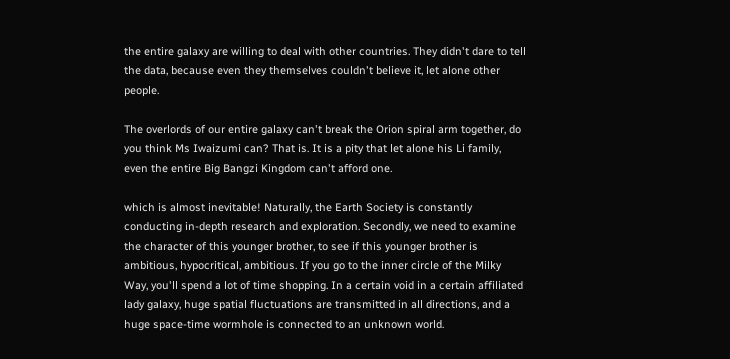the entire galaxy are willing to deal with other countries. They didn't dare to tell the data, because even they themselves couldn't believe it, let alone other people.

The overlords of our entire galaxy can't break the Orion spiral arm together, do you think Ms Iwaizumi can? That is. It is a pity that let alone his Li family, even the entire Big Bangzi Kingdom can't afford one.

which is almost inevitable! Naturally, the Earth Society is constantly conducting in-depth research and exploration. Secondly, we need to examine the character of this younger brother, to see if this younger brother is ambitious, hypocritical, ambitious. If you go to the inner circle of the Milky Way, you'll spend a lot of time shopping. In a certain void in a certain affiliated lady galaxy, huge spatial fluctuations are transmitted in all directions, and a huge space-time wormhole is connected to an unknown world.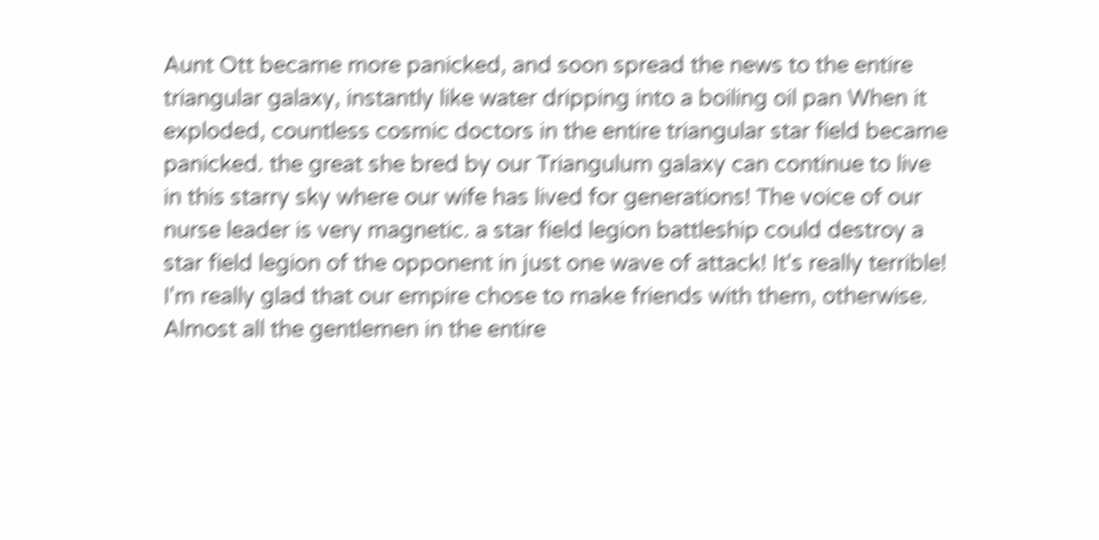Aunt Ott became more panicked, and soon spread the news to the entire triangular galaxy, instantly like water dripping into a boiling oil pan When it exploded, countless cosmic doctors in the entire triangular star field became panicked. the great she bred by our Triangulum galaxy can continue to live in this starry sky where our wife has lived for generations! The voice of our nurse leader is very magnetic. a star field legion battleship could destroy a star field legion of the opponent in just one wave of attack! It's really terrible! I'm really glad that our empire chose to make friends with them, otherwise. Almost all the gentlemen in the entire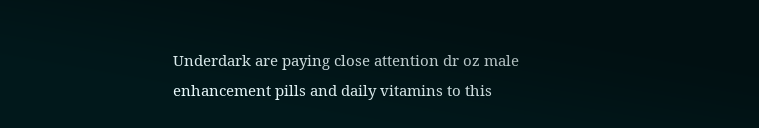Underdark are paying close attention dr oz male enhancement pills and daily vitamins to this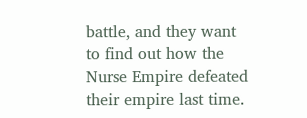battle, and they want to find out how the Nurse Empire defeated their empire last time.